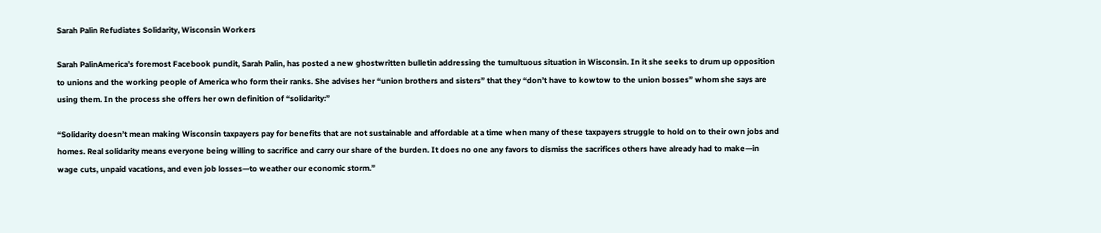Sarah Palin Refudiates Solidarity, Wisconsin Workers

Sarah PalinAmerica’s foremost Facebook pundit, Sarah Palin, has posted a new ghostwritten bulletin addressing the tumultuous situation in Wisconsin. In it she seeks to drum up opposition to unions and the working people of America who form their ranks. She advises her “union brothers and sisters” that they “don’t have to kowtow to the union bosses” whom she says are using them. In the process she offers her own definition of “solidarity:”

“Solidarity doesn’t mean making Wisconsin taxpayers pay for benefits that are not sustainable and affordable at a time when many of these taxpayers struggle to hold on to their own jobs and homes. Real solidarity means everyone being willing to sacrifice and carry our share of the burden. It does no one any favors to dismiss the sacrifices others have already had to make—in wage cuts, unpaid vacations, and even job losses—to weather our economic storm.”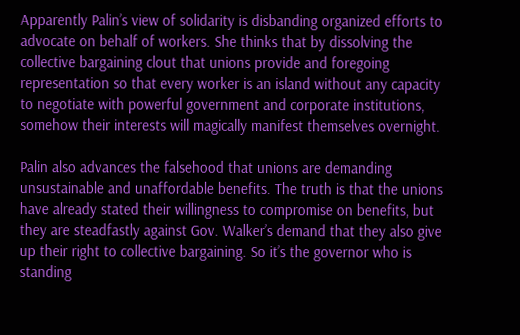Apparently Palin’s view of solidarity is disbanding organized efforts to advocate on behalf of workers. She thinks that by dissolving the collective bargaining clout that unions provide and foregoing representation so that every worker is an island without any capacity to negotiate with powerful government and corporate institutions, somehow their interests will magically manifest themselves overnight.

Palin also advances the falsehood that unions are demanding unsustainable and unaffordable benefits. The truth is that the unions have already stated their willingness to compromise on benefits, but they are steadfastly against Gov. Walker’s demand that they also give up their right to collective bargaining. So it’s the governor who is standing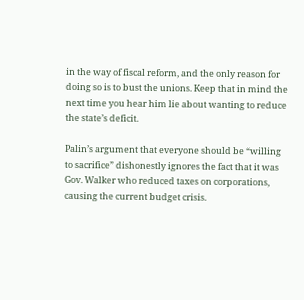in the way of fiscal reform, and the only reason for doing so is to bust the unions. Keep that in mind the next time you hear him lie about wanting to reduce the state’s deficit.

Palin’s argument that everyone should be “willing to sacrifice” dishonestly ignores the fact that it was Gov. Walker who reduced taxes on corporations, causing the current budget crisis.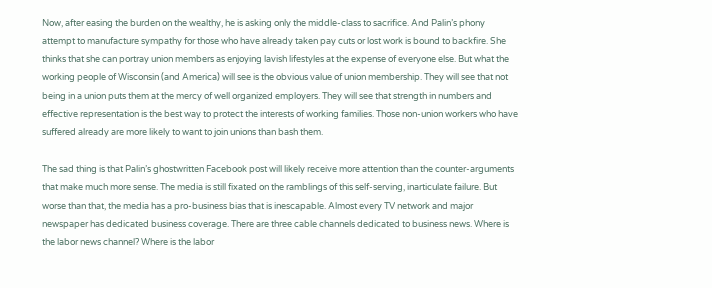Now, after easing the burden on the wealthy, he is asking only the middle-class to sacrifice. And Palin’s phony attempt to manufacture sympathy for those who have already taken pay cuts or lost work is bound to backfire. She thinks that she can portray union members as enjoying lavish lifestyles at the expense of everyone else. But what the working people of Wisconsin (and America) will see is the obvious value of union membership. They will see that not being in a union puts them at the mercy of well organized employers. They will see that strength in numbers and effective representation is the best way to protect the interests of working families. Those non-union workers who have suffered already are more likely to want to join unions than bash them.

The sad thing is that Palin’s ghostwritten Facebook post will likely receive more attention than the counter-arguments that make much more sense. The media is still fixated on the ramblings of this self-serving, inarticulate failure. But worse than that, the media has a pro-business bias that is inescapable. Almost every TV network and major newspaper has dedicated business coverage. There are three cable channels dedicated to business news. Where is the labor news channel? Where is the labor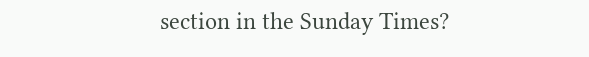section in the Sunday Times?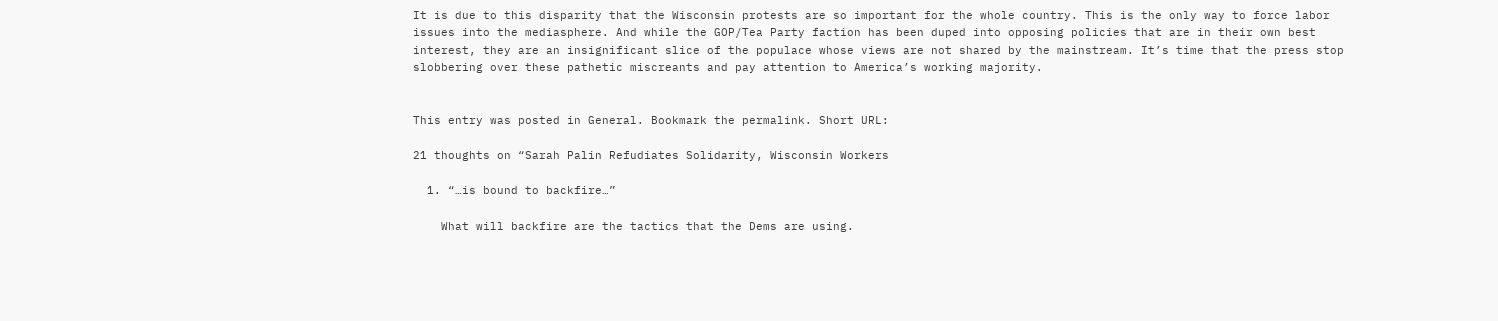It is due to this disparity that the Wisconsin protests are so important for the whole country. This is the only way to force labor issues into the mediasphere. And while the GOP/Tea Party faction has been duped into opposing policies that are in their own best interest, they are an insignificant slice of the populace whose views are not shared by the mainstream. It’s time that the press stop slobbering over these pathetic miscreants and pay attention to America’s working majority.


This entry was posted in General. Bookmark the permalink. Short URL:

21 thoughts on “Sarah Palin Refudiates Solidarity, Wisconsin Workers

  1. “…is bound to backfire…”

    What will backfire are the tactics that the Dems are using.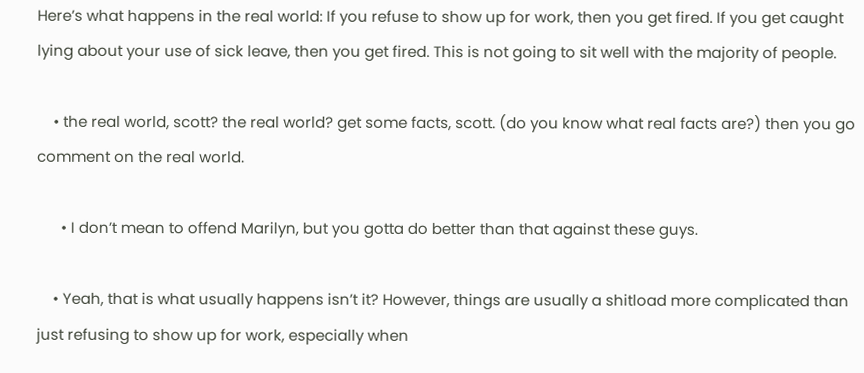Here’s what happens in the real world: If you refuse to show up for work, then you get fired. If you get caught lying about your use of sick leave, then you get fired. This is not going to sit well with the majority of people.

    • the real world, scott? the real world? get some facts, scott. (do you know what real facts are?) then you go comment on the real world.

      • I don’t mean to offend Marilyn, but you gotta do better than that against these guys.

    • Yeah, that is what usually happens isn’t it? However, things are usually a shitload more complicated than just refusing to show up for work, especially when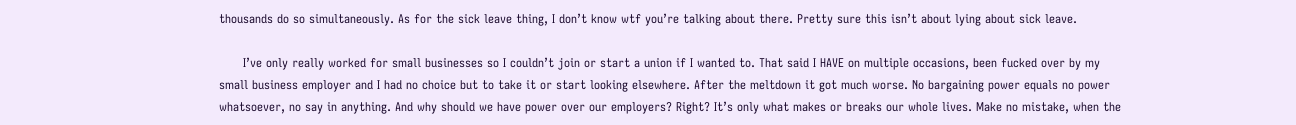thousands do so simultaneously. As for the sick leave thing, I don’t know wtf you’re talking about there. Pretty sure this isn’t about lying about sick leave.

      I’ve only really worked for small businesses so I couldn’t join or start a union if I wanted to. That said I HAVE on multiple occasions, been fucked over by my small business employer and I had no choice but to take it or start looking elsewhere. After the meltdown it got much worse. No bargaining power equals no power whatsoever, no say in anything. And why should we have power over our employers? Right? It’s only what makes or breaks our whole lives. Make no mistake, when the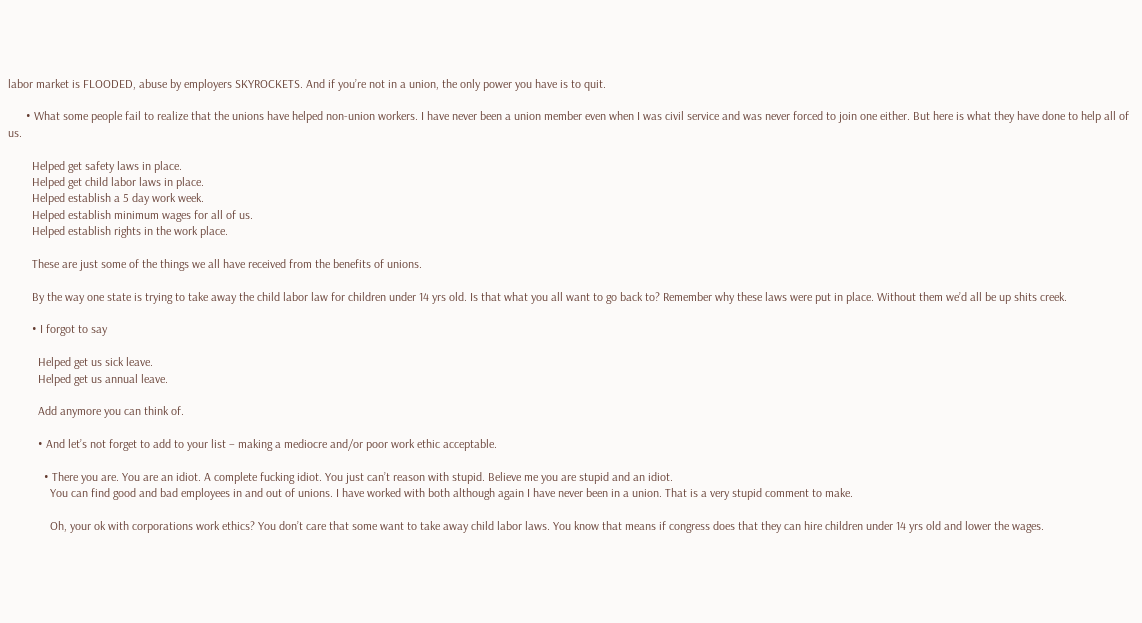labor market is FLOODED, abuse by employers SKYROCKETS. And if you’re not in a union, the only power you have is to quit.

      • What some people fail to realize that the unions have helped non-union workers. I have never been a union member even when I was civil service and was never forced to join one either. But here is what they have done to help all of us.

        Helped get safety laws in place.
        Helped get child labor laws in place.
        Helped establish a 5 day work week.
        Helped establish minimum wages for all of us.
        Helped establish rights in the work place.

        These are just some of the things we all have received from the benefits of unions.

        By the way one state is trying to take away the child labor law for children under 14 yrs old. Is that what you all want to go back to? Remember why these laws were put in place. Without them we’d all be up shits creek.

        • I forgot to say

          Helped get us sick leave.
          Helped get us annual leave.

          Add anymore you can think of.

          • And let’s not forget to add to your list – making a mediocre and/or poor work ethic acceptable.

            • There you are. You are an idiot. A complete fucking idiot. You just can’t reason with stupid. Believe me you are stupid and an idiot.
              You can find good and bad employees in and out of unions. I have worked with both although again I have never been in a union. That is a very stupid comment to make.

              Oh, your ok with corporations work ethics? You don’t care that some want to take away child labor laws. You know that means if congress does that they can hire children under 14 yrs old and lower the wages.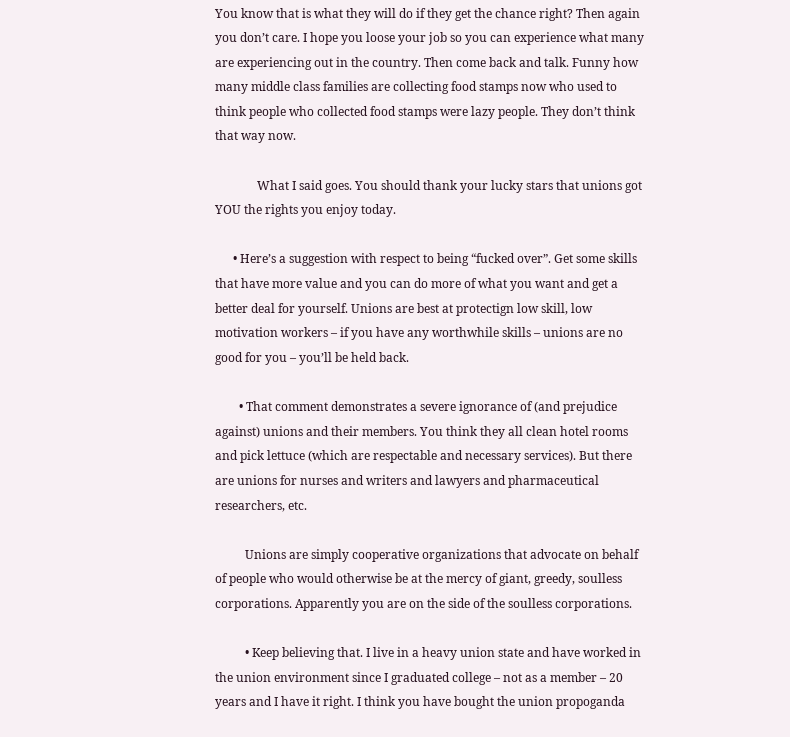You know that is what they will do if they get the chance right? Then again you don’t care. I hope you loose your job so you can experience what many are experiencing out in the country. Then come back and talk. Funny how many middle class families are collecting food stamps now who used to think people who collected food stamps were lazy people. They don’t think that way now.

              What I said goes. You should thank your lucky stars that unions got YOU the rights you enjoy today.

      • Here’s a suggestion with respect to being “fucked over”. Get some skills that have more value and you can do more of what you want and get a better deal for yourself. Unions are best at protectign low skill, low motivation workers – if you have any worthwhile skills – unions are no good for you – you’ll be held back.

        • That comment demonstrates a severe ignorance of (and prejudice against) unions and their members. You think they all clean hotel rooms and pick lettuce (which are respectable and necessary services). But there are unions for nurses and writers and lawyers and pharmaceutical researchers, etc.

          Unions are simply cooperative organizations that advocate on behalf of people who would otherwise be at the mercy of giant, greedy, soulless corporations. Apparently you are on the side of the soulless corporations.

          • Keep believing that. I live in a heavy union state and have worked in the union environment since I graduated college – not as a member – 20 years and I have it right. I think you have bought the union propoganda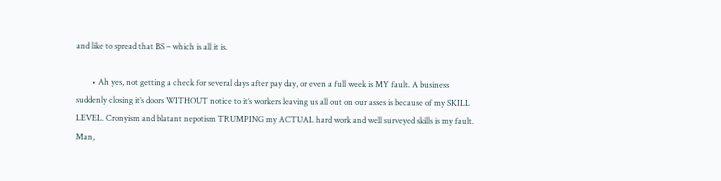and like to spread that BS – which is all it is.

        • Ah yes, not getting a check for several days after pay day, or even a full week is MY fault. A business suddenly closing it’s doors WITHOUT notice to it’s workers leaving us all out on our asses is because of my SKILL LEVEL. Cronyism and blatant nepotism TRUMPING my ACTUAL hard work and well surveyed skills is my fault. Man,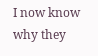I now know why they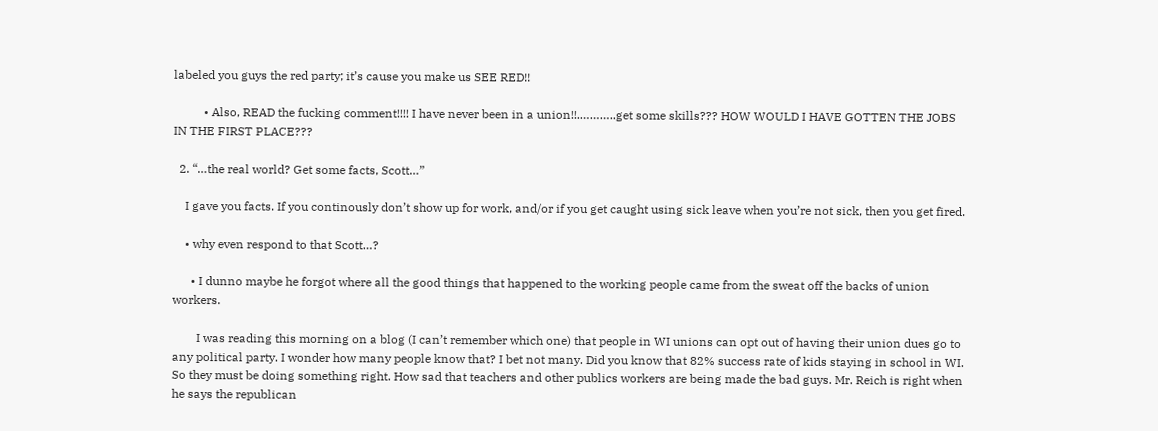labeled you guys the red party; it’s cause you make us SEE RED!!

          • Also, READ the fucking comment!!!! I have never been in a union!!.………..get some skills??? HOW WOULD I HAVE GOTTEN THE JOBS IN THE FIRST PLACE???

  2. “…the real world? Get some facts, Scott…”

    I gave you facts. If you continously don’t show up for work, and/or if you get caught using sick leave when you’re not sick, then you get fired.

    • why even respond to that Scott…?

      • I dunno maybe he forgot where all the good things that happened to the working people came from the sweat off the backs of union workers.

        I was reading this morning on a blog (I can’t remember which one) that people in WI unions can opt out of having their union dues go to any political party. I wonder how many people know that? I bet not many. Did you know that 82% success rate of kids staying in school in WI. So they must be doing something right. How sad that teachers and other publics workers are being made the bad guys. Mr. Reich is right when he says the republican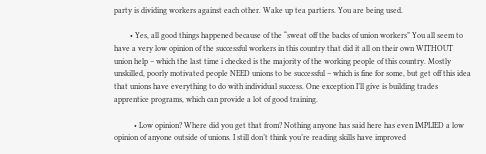party is dividing workers against each other. Wake up tea partiers. You are being used.

        • Yes, all good things happened because of the “sweat off the backs of union workers” You all seem to have a very low opinion of the successful workers in this country that did it all on their own WITHOUT union help – which the last time i checked is the majority of the working people of this country. Mostly unskilled, poorly motivated people NEED unions to be successful – which is fine for some, but get off this idea that unions have everything to do with individual success. One exception I’ll give is building trades apprentice programs, which can provide a lot of good training.

          • Low opinion? Where did you get that from? Nothing anyone has said here has even IMPLIED a low opinion of anyone outside of unions. I still don’t think you’re reading skills have improved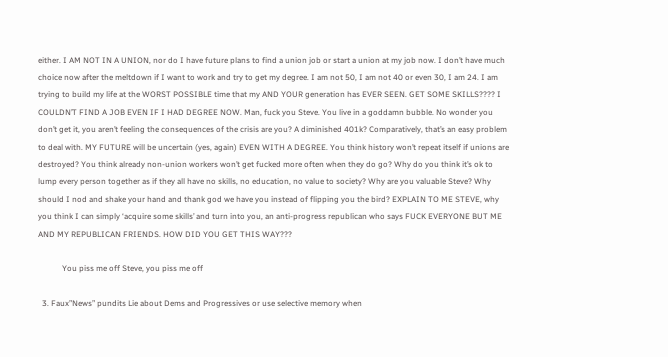either. I AM NOT IN A UNION, nor do I have future plans to find a union job or start a union at my job now. I don’t have much choice now after the meltdown if I want to work and try to get my degree. I am not 50, I am not 40 or even 30, I am 24. I am trying to build my life at the WORST POSSIBLE time that my AND YOUR generation has EVER SEEN. GET SOME SKILLS???? I COULDN’T FIND A JOB EVEN IF I HAD DEGREE NOW. Man, fuck you Steve. You live in a goddamn bubble. No wonder you don’t get it, you aren’t feeling the consequences of the crisis are you? A diminished 401k? Comparatively, that’s an easy problem to deal with. MY FUTURE will be uncertain (yes, again) EVEN WITH A DEGREE. You think history won’t repeat itself if unions are destroyed? You think already non-union workers won’t get fucked more often when they do go? Why do you think it’s ok to lump every person together as if they all have no skills, no education, no value to society? Why are you valuable Steve? Why should I nod and shake your hand and thank god we have you instead of flipping you the bird? EXPLAIN TO ME STEVE, why you think I can simply ‘acquire some skills’ and turn into you, an anti-progress republican who says FUCK EVERYONE BUT ME AND MY REPUBLICAN FRIENDS. HOW DID YOU GET THIS WAY???

            You piss me off Steve, you piss me off

  3. Faux”News” pundits Lie about Dems and Progressives or use selective memory when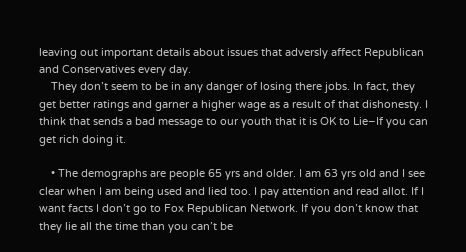leaving out important details about issues that adversly affect Republican and Conservatives every day.
    They don’t seem to be in any danger of losing there jobs. In fact, they get better ratings and garner a higher wage as a result of that dishonesty. I think that sends a bad message to our youth that it is OK to Lie–If you can get rich doing it.

    • The demographs are people 65 yrs and older. I am 63 yrs old and I see clear when I am being used and lied too. I pay attention and read allot. If I want facts I don’t go to Fox Republican Network. If you don’t know that they lie all the time than you can’t be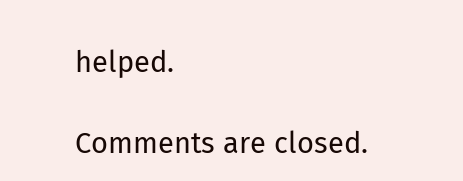helped.

Comments are closed.